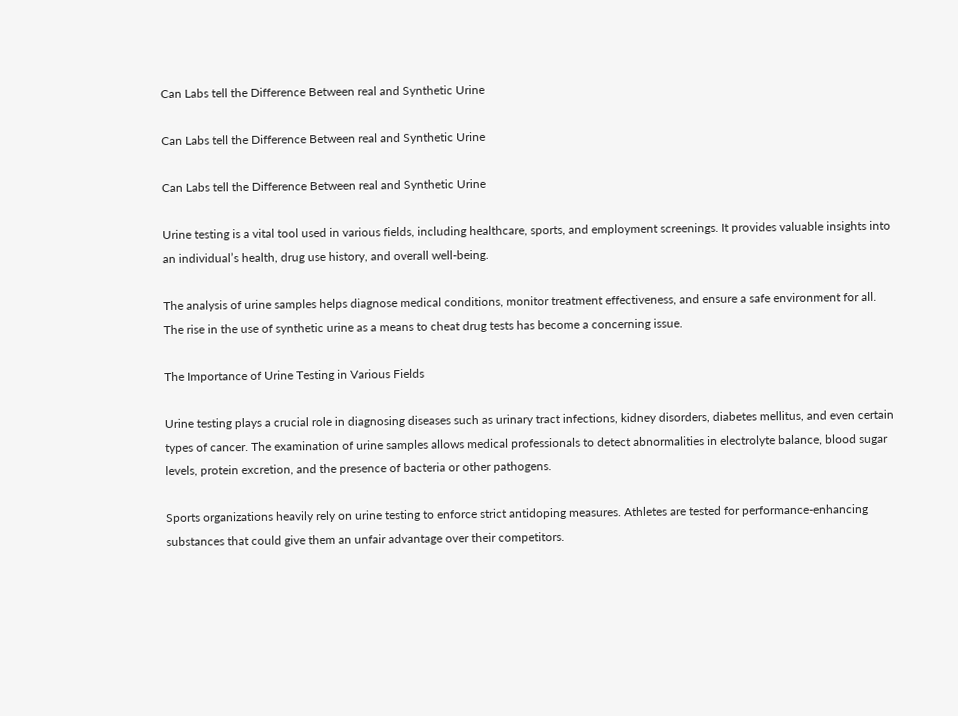Can Labs tell the Difference Between real and Synthetic Urine

Can Labs tell the Difference Between real and Synthetic Urine

Can Labs tell the Difference Between real and Synthetic Urine

Urine testing is a vital tool used in various fields, including healthcare, sports, and employment screenings. It provides valuable insights into an individual’s health, drug use history, and overall well-being.

The analysis of urine samples helps diagnose medical conditions, monitor treatment effectiveness, and ensure a safe environment for all. The rise in the use of synthetic urine as a means to cheat drug tests has become a concerning issue.

The Importance of Urine Testing in Various Fields

Urine testing plays a crucial role in diagnosing diseases such as urinary tract infections, kidney disorders, diabetes mellitus, and even certain types of cancer. The examination of urine samples allows medical professionals to detect abnormalities in electrolyte balance, blood sugar levels, protein excretion, and the presence of bacteria or other pathogens.

Sports organizations heavily rely on urine testing to enforce strict antidoping measures. Athletes are tested for performance-enhancing substances that could give them an unfair advantage over their competitors.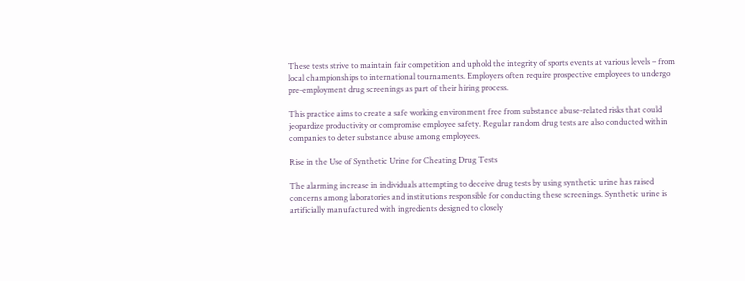These tests strive to maintain fair competition and uphold the integrity of sports events at various levels – from local championships to international tournaments. Employers often require prospective employees to undergo pre-employment drug screenings as part of their hiring process.

This practice aims to create a safe working environment free from substance abuse-related risks that could jeopardize productivity or compromise employee safety. Regular random drug tests are also conducted within companies to deter substance abuse among employees.

Rise in the Use of Synthetic Urine for Cheating Drug Tests

The alarming increase in individuals attempting to deceive drug tests by using synthetic urine has raised concerns among laboratories and institutions responsible for conducting these screenings. Synthetic urine is artificially manufactured with ingredients designed to closely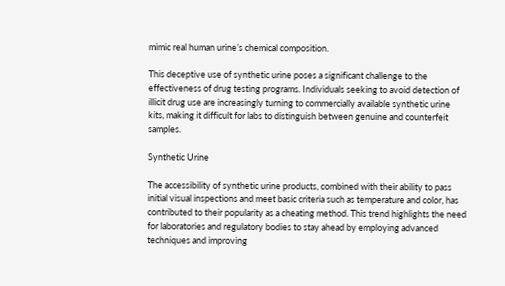mimic real human urine’s chemical composition.

This deceptive use of synthetic urine poses a significant challenge to the effectiveness of drug testing programs. Individuals seeking to avoid detection of illicit drug use are increasingly turning to commercially available synthetic urine kits, making it difficult for labs to distinguish between genuine and counterfeit samples.

Synthetic Urine

The accessibility of synthetic urine products, combined with their ability to pass initial visual inspections and meet basic criteria such as temperature and color, has contributed to their popularity as a cheating method. This trend highlights the need for laboratories and regulatory bodies to stay ahead by employing advanced techniques and improving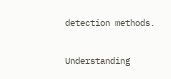detection methods.

Understanding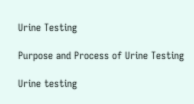Urine Testing

Purpose and Process of Urine Testing

Urine testing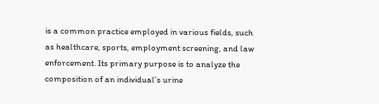is a common practice employed in various fields, such as healthcare, sports, employment screening, and law enforcement. Its primary purpose is to analyze the composition of an individual’s urine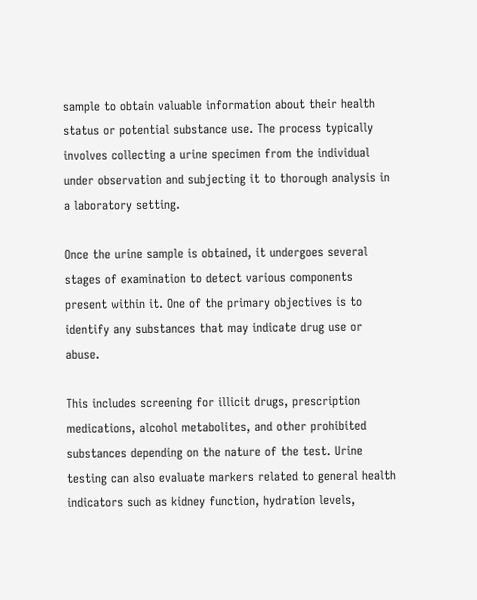sample to obtain valuable information about their health status or potential substance use. The process typically involves collecting a urine specimen from the individual under observation and subjecting it to thorough analysis in a laboratory setting.

Once the urine sample is obtained, it undergoes several stages of examination to detect various components present within it. One of the primary objectives is to identify any substances that may indicate drug use or abuse.

This includes screening for illicit drugs, prescription medications, alcohol metabolites, and other prohibited substances depending on the nature of the test. Urine testing can also evaluate markers related to general health indicators such as kidney function, hydration levels,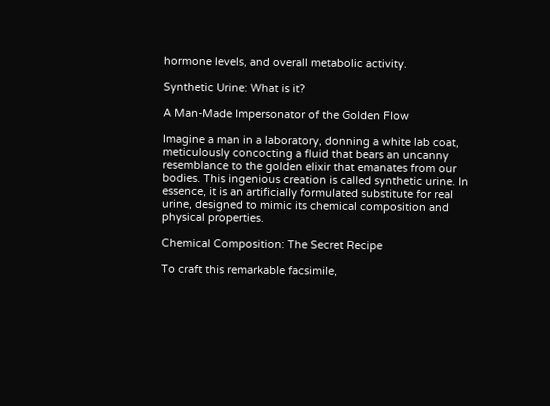hormone levels, and overall metabolic activity.

Synthetic Urine: What is it?

A Man-Made Impersonator of the Golden Flow

Imagine a man in a laboratory, donning a white lab coat, meticulously concocting a fluid that bears an uncanny resemblance to the golden elixir that emanates from our bodies. This ingenious creation is called synthetic urine. In essence, it is an artificially formulated substitute for real urine, designed to mimic its chemical composition and physical properties.

Chemical Composition: The Secret Recipe

To craft this remarkable facsimile,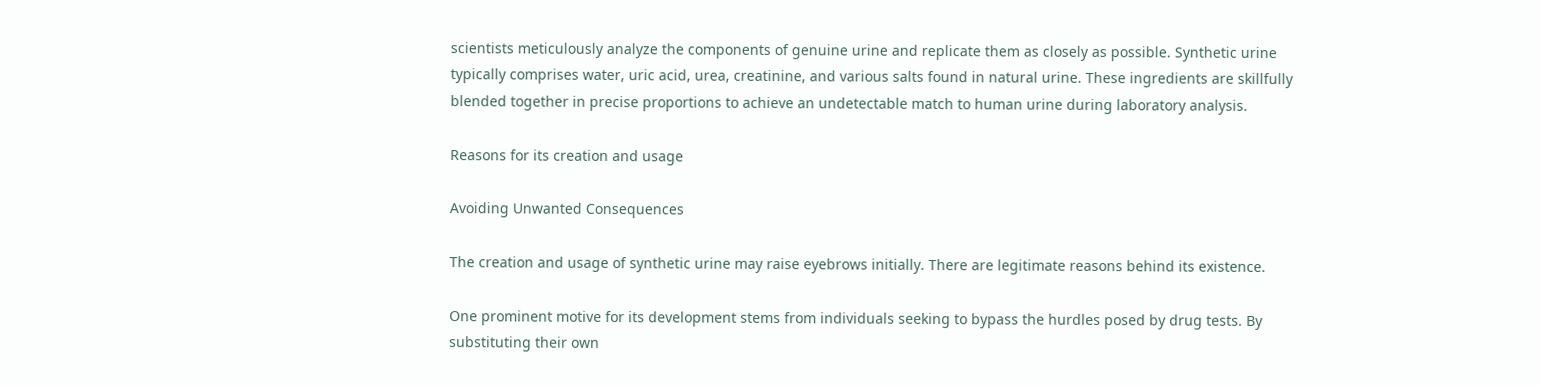scientists meticulously analyze the components of genuine urine and replicate them as closely as possible. Synthetic urine typically comprises water, uric acid, urea, creatinine, and various salts found in natural urine. These ingredients are skillfully blended together in precise proportions to achieve an undetectable match to human urine during laboratory analysis.

Reasons for its creation and usage

Avoiding Unwanted Consequences

The creation and usage of synthetic urine may raise eyebrows initially. There are legitimate reasons behind its existence.

One prominent motive for its development stems from individuals seeking to bypass the hurdles posed by drug tests. By substituting their own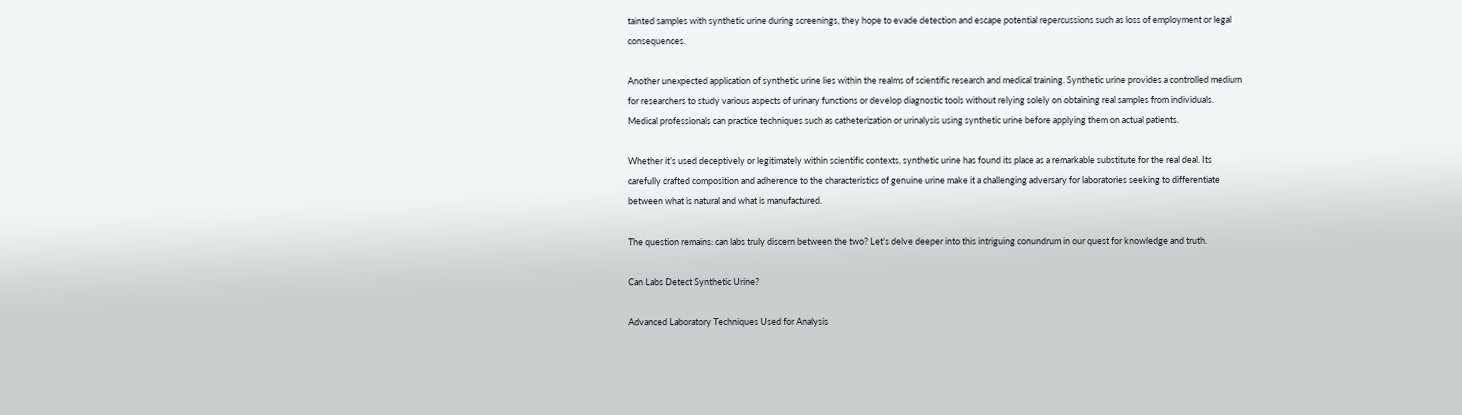tainted samples with synthetic urine during screenings, they hope to evade detection and escape potential repercussions such as loss of employment or legal consequences.

Another unexpected application of synthetic urine lies within the realms of scientific research and medical training. Synthetic urine provides a controlled medium for researchers to study various aspects of urinary functions or develop diagnostic tools without relying solely on obtaining real samples from individuals. Medical professionals can practice techniques such as catheterization or urinalysis using synthetic urine before applying them on actual patients.

Whether it’s used deceptively or legitimately within scientific contexts, synthetic urine has found its place as a remarkable substitute for the real deal. Its carefully crafted composition and adherence to the characteristics of genuine urine make it a challenging adversary for laboratories seeking to differentiate between what is natural and what is manufactured.

The question remains: can labs truly discern between the two? Let’s delve deeper into this intriguing conundrum in our quest for knowledge and truth.

Can Labs Detect Synthetic Urine?

Advanced Laboratory Techniques Used for Analysis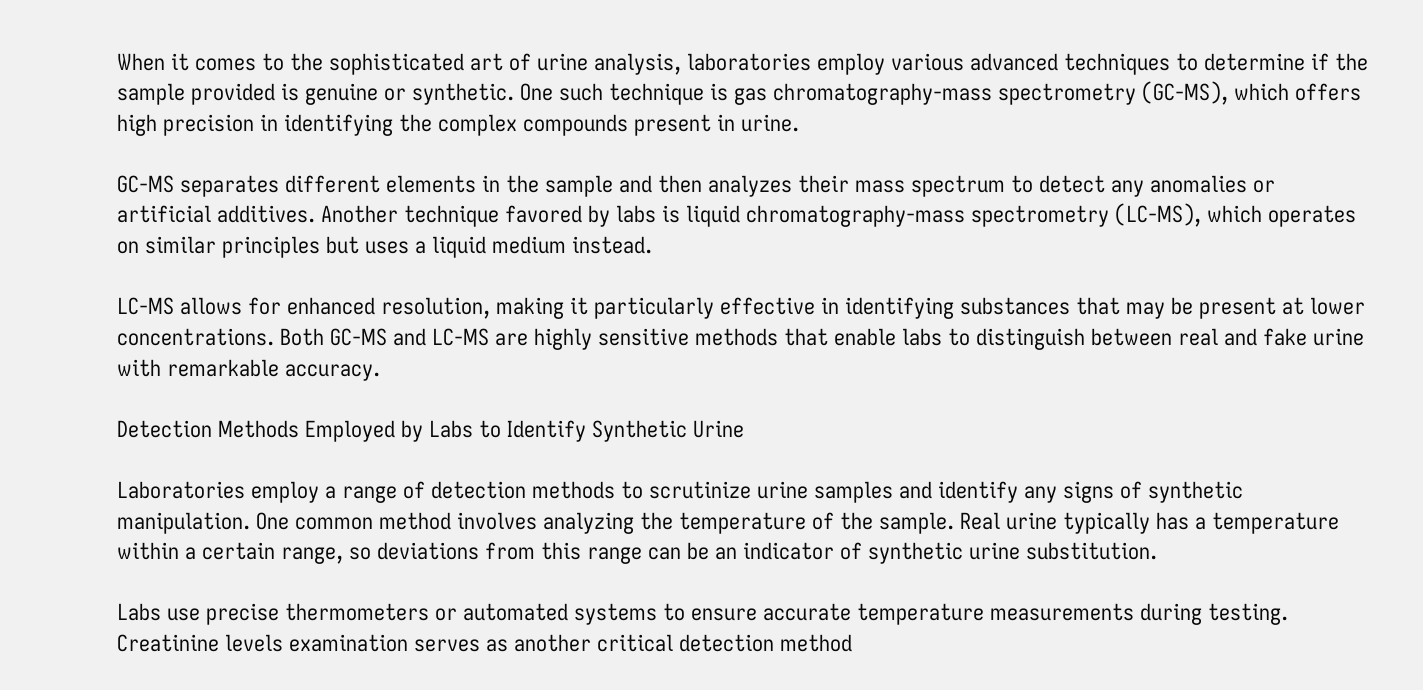When it comes to the sophisticated art of urine analysis, laboratories employ various advanced techniques to determine if the sample provided is genuine or synthetic. One such technique is gas chromatography-mass spectrometry (GC-MS), which offers high precision in identifying the complex compounds present in urine.

GC-MS separates different elements in the sample and then analyzes their mass spectrum to detect any anomalies or artificial additives. Another technique favored by labs is liquid chromatography-mass spectrometry (LC-MS), which operates on similar principles but uses a liquid medium instead.

LC-MS allows for enhanced resolution, making it particularly effective in identifying substances that may be present at lower concentrations. Both GC-MS and LC-MS are highly sensitive methods that enable labs to distinguish between real and fake urine with remarkable accuracy.

Detection Methods Employed by Labs to Identify Synthetic Urine

Laboratories employ a range of detection methods to scrutinize urine samples and identify any signs of synthetic manipulation. One common method involves analyzing the temperature of the sample. Real urine typically has a temperature within a certain range, so deviations from this range can be an indicator of synthetic urine substitution.

Labs use precise thermometers or automated systems to ensure accurate temperature measurements during testing. Creatinine levels examination serves as another critical detection method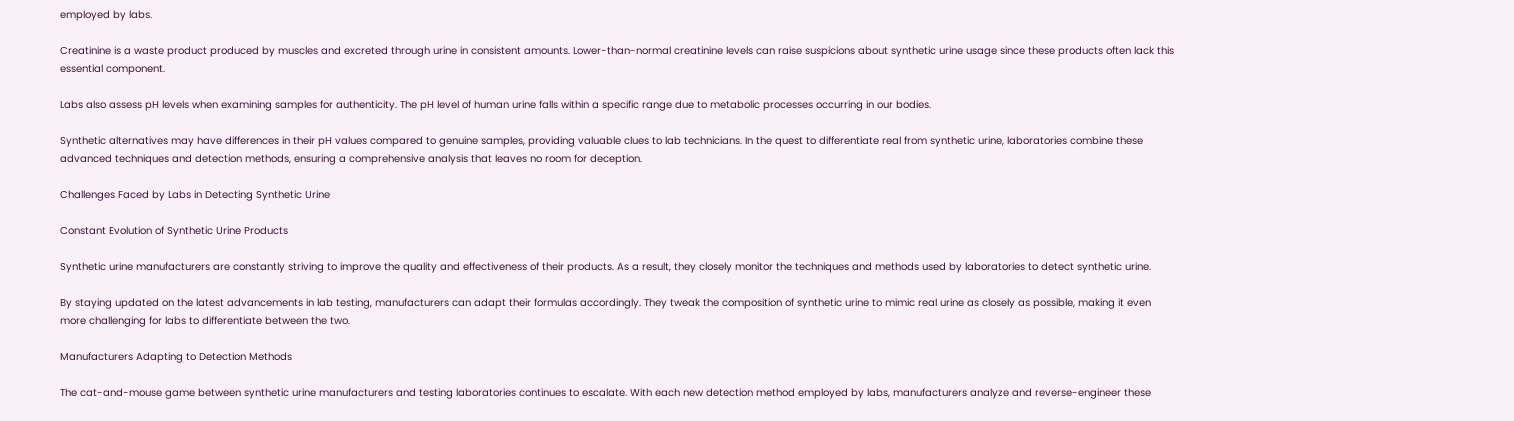employed by labs.

Creatinine is a waste product produced by muscles and excreted through urine in consistent amounts. Lower-than-normal creatinine levels can raise suspicions about synthetic urine usage since these products often lack this essential component.

Labs also assess pH levels when examining samples for authenticity. The pH level of human urine falls within a specific range due to metabolic processes occurring in our bodies.

Synthetic alternatives may have differences in their pH values compared to genuine samples, providing valuable clues to lab technicians. In the quest to differentiate real from synthetic urine, laboratories combine these advanced techniques and detection methods, ensuring a comprehensive analysis that leaves no room for deception.

Challenges Faced by Labs in Detecting Synthetic Urine

Constant Evolution of Synthetic Urine Products

Synthetic urine manufacturers are constantly striving to improve the quality and effectiveness of their products. As a result, they closely monitor the techniques and methods used by laboratories to detect synthetic urine.

By staying updated on the latest advancements in lab testing, manufacturers can adapt their formulas accordingly. They tweak the composition of synthetic urine to mimic real urine as closely as possible, making it even more challenging for labs to differentiate between the two.

Manufacturers Adapting to Detection Methods

The cat-and-mouse game between synthetic urine manufacturers and testing laboratories continues to escalate. With each new detection method employed by labs, manufacturers analyze and reverse-engineer these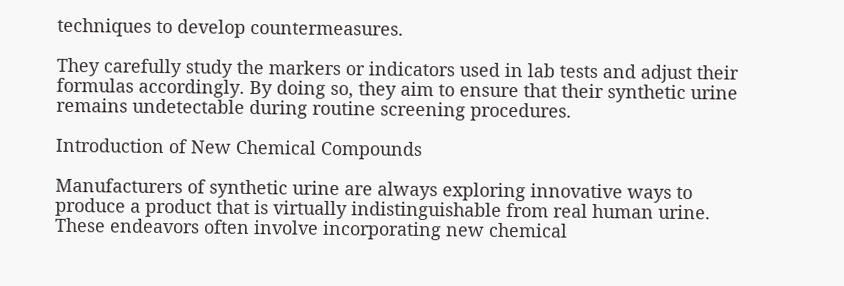techniques to develop countermeasures.

They carefully study the markers or indicators used in lab tests and adjust their formulas accordingly. By doing so, they aim to ensure that their synthetic urine remains undetectable during routine screening procedures.

Introduction of New Chemical Compounds

Manufacturers of synthetic urine are always exploring innovative ways to produce a product that is virtually indistinguishable from real human urine. These endeavors often involve incorporating new chemical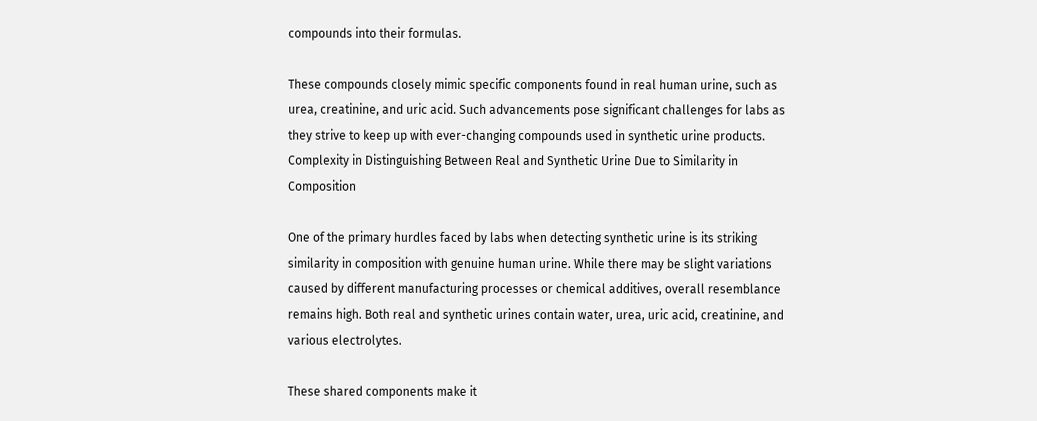compounds into their formulas.

These compounds closely mimic specific components found in real human urine, such as urea, creatinine, and uric acid. Such advancements pose significant challenges for labs as they strive to keep up with ever-changing compounds used in synthetic urine products. Complexity in Distinguishing Between Real and Synthetic Urine Due to Similarity in Composition

One of the primary hurdles faced by labs when detecting synthetic urine is its striking similarity in composition with genuine human urine. While there may be slight variations caused by different manufacturing processes or chemical additives, overall resemblance remains high. Both real and synthetic urines contain water, urea, uric acid, creatinine, and various electrolytes.

These shared components make it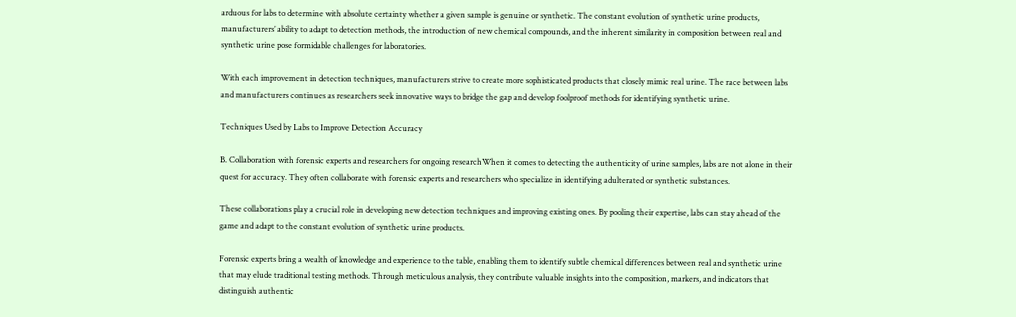arduous for labs to determine with absolute certainty whether a given sample is genuine or synthetic. The constant evolution of synthetic urine products, manufacturers’ ability to adapt to detection methods, the introduction of new chemical compounds, and the inherent similarity in composition between real and synthetic urine pose formidable challenges for laboratories.

With each improvement in detection techniques, manufacturers strive to create more sophisticated products that closely mimic real urine. The race between labs and manufacturers continues as researchers seek innovative ways to bridge the gap and develop foolproof methods for identifying synthetic urine.

Techniques Used by Labs to Improve Detection Accuracy

B. Collaboration with forensic experts and researchers for ongoing researchWhen it comes to detecting the authenticity of urine samples, labs are not alone in their quest for accuracy. They often collaborate with forensic experts and researchers who specialize in identifying adulterated or synthetic substances.

These collaborations play a crucial role in developing new detection techniques and improving existing ones. By pooling their expertise, labs can stay ahead of the game and adapt to the constant evolution of synthetic urine products.

Forensic experts bring a wealth of knowledge and experience to the table, enabling them to identify subtle chemical differences between real and synthetic urine that may elude traditional testing methods. Through meticulous analysis, they contribute valuable insights into the composition, markers, and indicators that distinguish authentic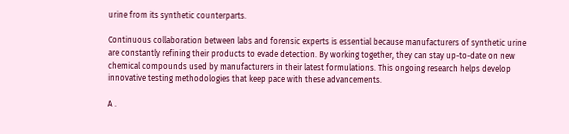urine from its synthetic counterparts.

Continuous collaboration between labs and forensic experts is essential because manufacturers of synthetic urine are constantly refining their products to evade detection. By working together, they can stay up-to-date on new chemical compounds used by manufacturers in their latest formulations. This ongoing research helps develop innovative testing methodologies that keep pace with these advancements.

A .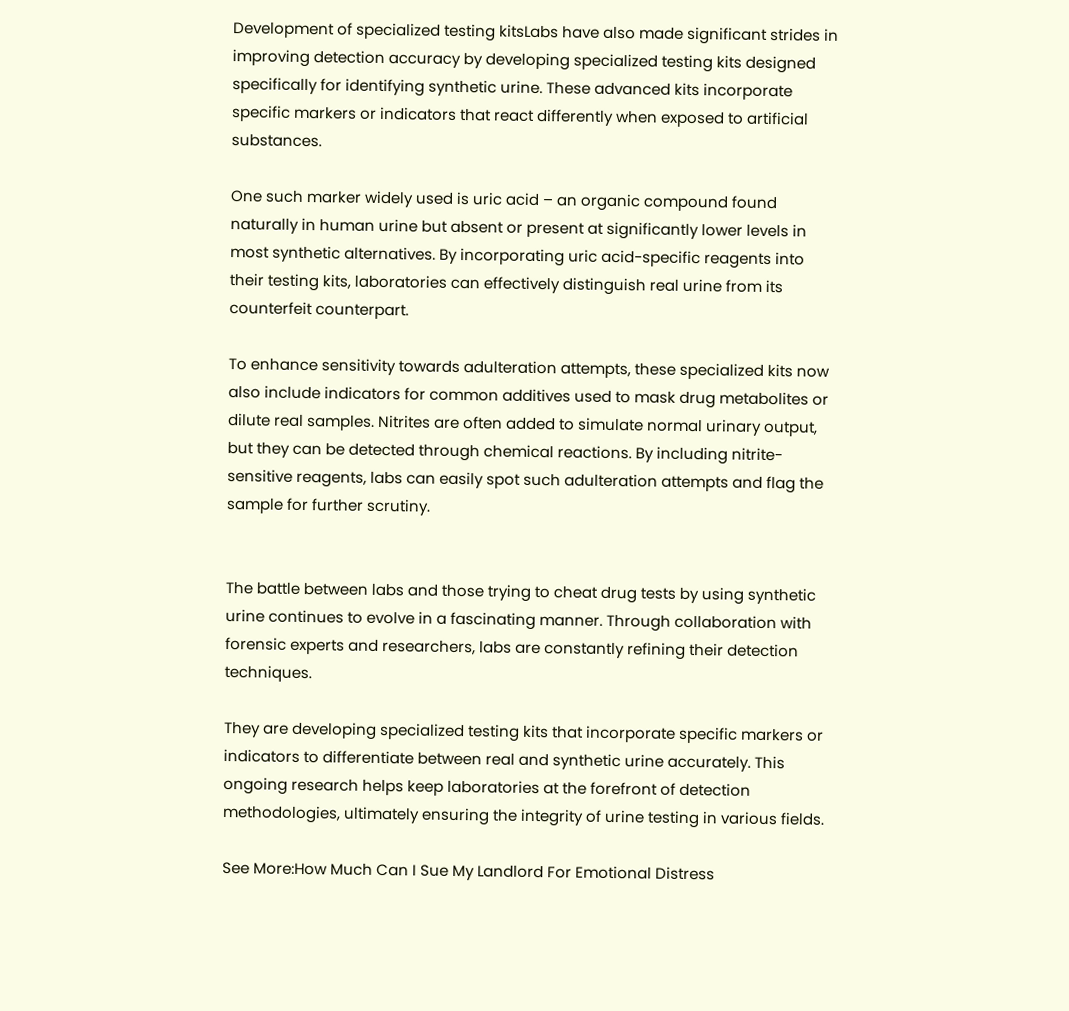Development of specialized testing kitsLabs have also made significant strides in improving detection accuracy by developing specialized testing kits designed specifically for identifying synthetic urine. These advanced kits incorporate specific markers or indicators that react differently when exposed to artificial substances.

One such marker widely used is uric acid – an organic compound found naturally in human urine but absent or present at significantly lower levels in most synthetic alternatives. By incorporating uric acid-specific reagents into their testing kits, laboratories can effectively distinguish real urine from its counterfeit counterpart.

To enhance sensitivity towards adulteration attempts, these specialized kits now also include indicators for common additives used to mask drug metabolites or dilute real samples. Nitrites are often added to simulate normal urinary output, but they can be detected through chemical reactions. By including nitrite-sensitive reagents, labs can easily spot such adulteration attempts and flag the sample for further scrutiny.


The battle between labs and those trying to cheat drug tests by using synthetic urine continues to evolve in a fascinating manner. Through collaboration with forensic experts and researchers, labs are constantly refining their detection techniques.

They are developing specialized testing kits that incorporate specific markers or indicators to differentiate between real and synthetic urine accurately. This ongoing research helps keep laboratories at the forefront of detection methodologies, ultimately ensuring the integrity of urine testing in various fields.

See More:How Much Can I Sue My Landlord For Emotional Distress